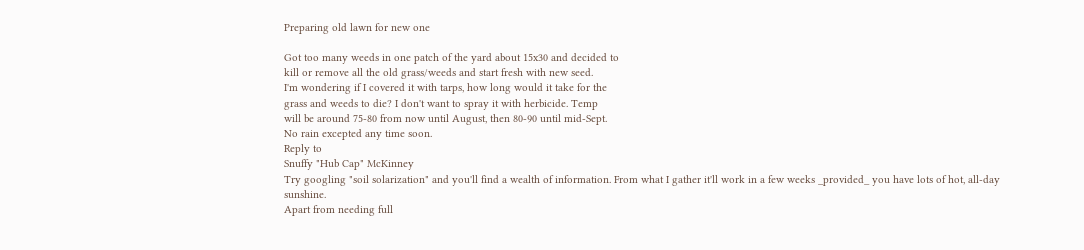Preparing old lawn for new one

Got too many weeds in one patch of the yard about 15x30 and decided to
kill or remove all the old grass/weeds and start fresh with new seed.
I'm wondering if I covered it with tarps, how long would it take for the
grass and weeds to die? I don't want to spray it with herbicide. Temp
will be around 75-80 from now until August, then 80-90 until mid-Sept.
No rain excepted any time soon.
Reply to
Snuffy "Hub Cap" McKinney
Try googling "soil solarization" and you'll find a wealth of information. From what I gather it'll work in a few weeks _provided_ you have lots of hot, all-day sunshine.
Apart from needing full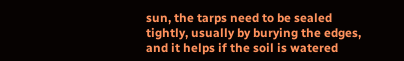sun, the tarps need to be sealed tightly, usually by burying the edges, and it helps if the soil is watered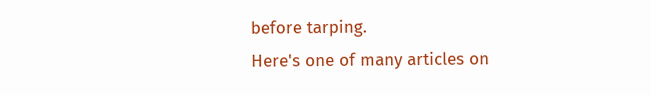before tarping.
Here's one of many articles on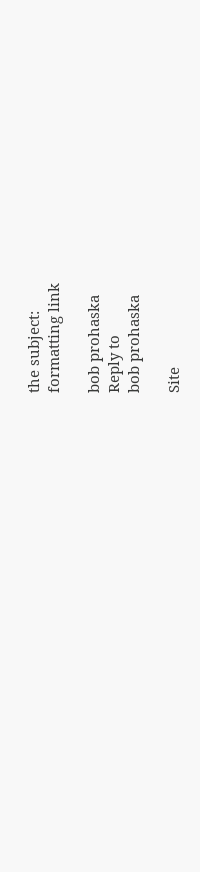the subject:
formatting link

bob prohaska
Reply to
bob prohaska

Site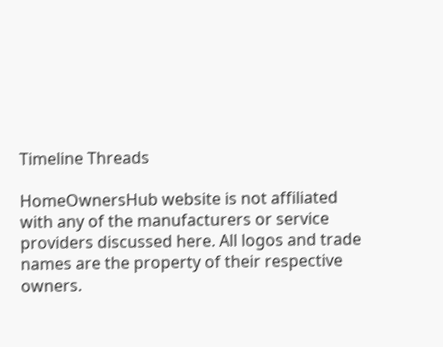Timeline Threads

HomeOwnersHub website is not affiliated with any of the manufacturers or service providers discussed here. All logos and trade names are the property of their respective owners.